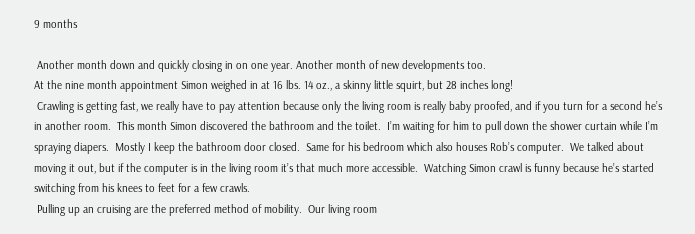9 months

 Another month down and quickly closing in on one year. Another month of new developments too.
At the nine month appointment Simon weighed in at 16 lbs. 14 oz., a skinny little squirt, but 28 inches long!
 Crawling is getting fast, we really have to pay attention because only the living room is really baby proofed, and if you turn for a second he’s in another room.  This month Simon discovered the bathroom and the toilet.  I’m waiting for him to pull down the shower curtain while I’m spraying diapers.  Mostly I keep the bathroom door closed.  Same for his bedroom which also houses Rob’s computer.  We talked about moving it out, but if the computer is in the living room it’s that much more accessible.  Watching Simon crawl is funny because he’s started switching from his knees to feet for a few crawls.
 Pulling up an cruising are the preferred method of mobility.  Our living room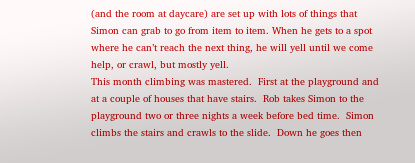(and the room at daycare) are set up with lots of things that Simon can grab to go from item to item. When he gets to a spot where he can’t reach the next thing, he will yell until we come help, or crawl, but mostly yell.
This month climbing was mastered.  First at the playground and at a couple of houses that have stairs.  Rob takes Simon to the playground two or three nights a week before bed time.  Simon climbs the stairs and crawls to the slide.  Down he goes then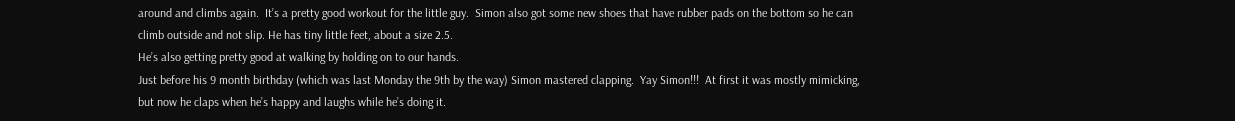around and climbs again.  It’s a pretty good workout for the little guy.  Simon also got some new shoes that have rubber pads on the bottom so he can climb outside and not slip. He has tiny little feet, about a size 2.5.
He’s also getting pretty good at walking by holding on to our hands.
Just before his 9 month birthday (which was last Monday the 9th by the way) Simon mastered clapping.  Yay Simon!!!  At first it was mostly mimicking, but now he claps when he’s happy and laughs while he’s doing it.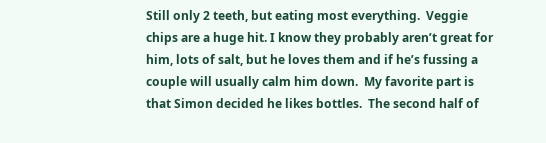Still only 2 teeth, but eating most everything.  Veggie chips are a huge hit. I know they probably aren’t great for him, lots of salt, but he loves them and if he’s fussing a couple will usually calm him down.  My favorite part is that Simon decided he likes bottles.  The second half of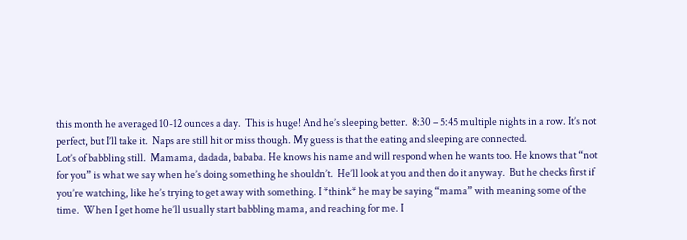this month he averaged 10-12 ounces a day.  This is huge! And he’s sleeping better.  8:30 – 5:45 multiple nights in a row. It’s not perfect, but I’ll take it.  Naps are still hit or miss though. My guess is that the eating and sleeping are connected.
Lot’s of babbling still.  Mamama, dadada, bababa. He knows his name and will respond when he wants too. He knows that “not for you” is what we say when he’s doing something he shouldn’t.  He’ll look at you and then do it anyway.  But he checks first if you’re watching, like he’s trying to get away with something. I *think* he may be saying “mama” with meaning some of the time.  When I get home he’ll usually start babbling mama, and reaching for me. I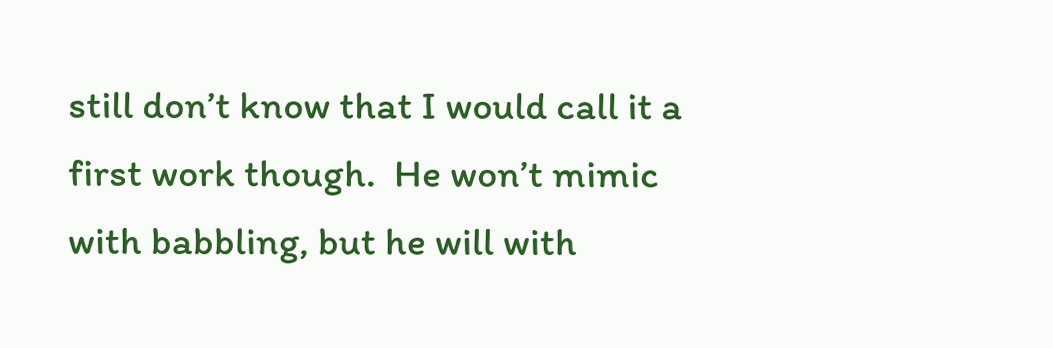still don’t know that I would call it a first work though.  He won’t mimic with babbling, but he will with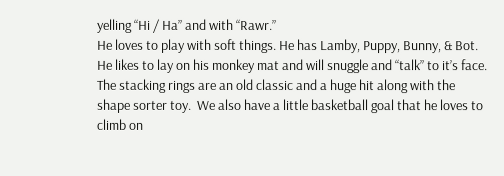yelling “Hi / Ha” and with “Rawr.”
He loves to play with soft things. He has Lamby, Puppy, Bunny, & Bot. He likes to lay on his monkey mat and will snuggle and “talk” to it’s face. The stacking rings are an old classic and a huge hit along with the shape sorter toy.  We also have a little basketball goal that he loves to climb on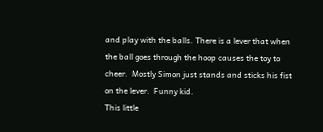and play with the balls. There is a lever that when the ball goes through the hoop causes the toy to cheer.  Mostly Simon just stands and sticks his fist on the lever.  Funny kid.
This little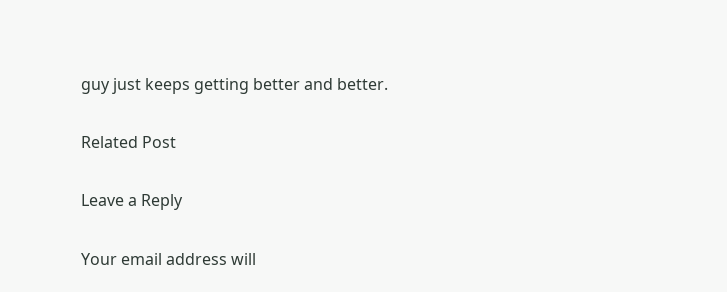guy just keeps getting better and better.

Related Post

Leave a Reply

Your email address will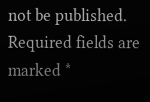not be published. Required fields are marked *